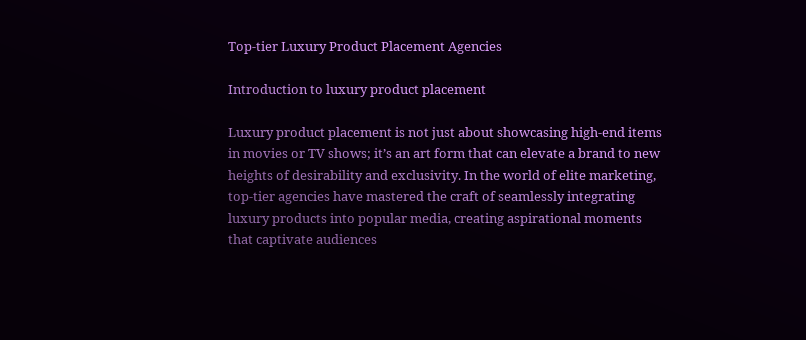Top-tier Luxury Product Placement Agencies

Introduction to luxury product placement

Luxury product placement is not just about showcasing high-end items in movies or TV shows; it’s an art form that can elevate a brand to new heights of desirability and exclusivity. In the world of elite marketing, top-tier agencies have mastered the craft of seamlessly integrating luxury products into popular media, creating aspirational moments that captivate audiences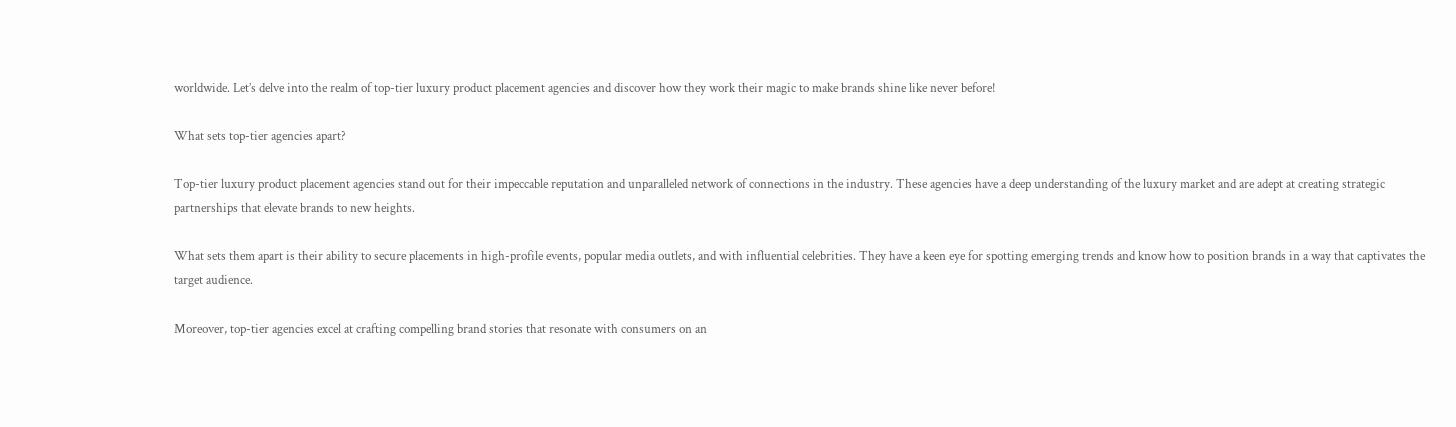worldwide. Let’s delve into the realm of top-tier luxury product placement agencies and discover how they work their magic to make brands shine like never before!

What sets top-tier agencies apart?

Top-tier luxury product placement agencies stand out for their impeccable reputation and unparalleled network of connections in the industry. These agencies have a deep understanding of the luxury market and are adept at creating strategic partnerships that elevate brands to new heights.

What sets them apart is their ability to secure placements in high-profile events, popular media outlets, and with influential celebrities. They have a keen eye for spotting emerging trends and know how to position brands in a way that captivates the target audience.

Moreover, top-tier agencies excel at crafting compelling brand stories that resonate with consumers on an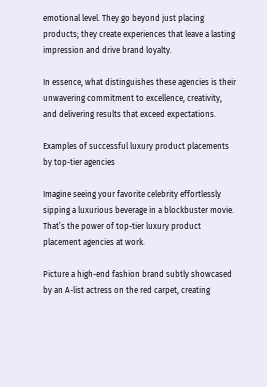emotional level. They go beyond just placing products; they create experiences that leave a lasting impression and drive brand loyalty.

In essence, what distinguishes these agencies is their unwavering commitment to excellence, creativity, and delivering results that exceed expectations.

Examples of successful luxury product placements by top-tier agencies

Imagine seeing your favorite celebrity effortlessly sipping a luxurious beverage in a blockbuster movie. That’s the power of top-tier luxury product placement agencies at work.

Picture a high-end fashion brand subtly showcased by an A-list actress on the red carpet, creating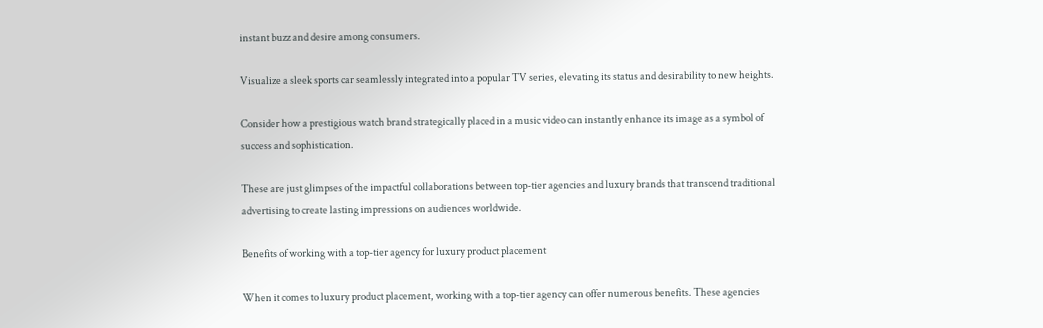instant buzz and desire among consumers.

Visualize a sleek sports car seamlessly integrated into a popular TV series, elevating its status and desirability to new heights.

Consider how a prestigious watch brand strategically placed in a music video can instantly enhance its image as a symbol of success and sophistication.

These are just glimpses of the impactful collaborations between top-tier agencies and luxury brands that transcend traditional advertising to create lasting impressions on audiences worldwide.

Benefits of working with a top-tier agency for luxury product placement

When it comes to luxury product placement, working with a top-tier agency can offer numerous benefits. These agencies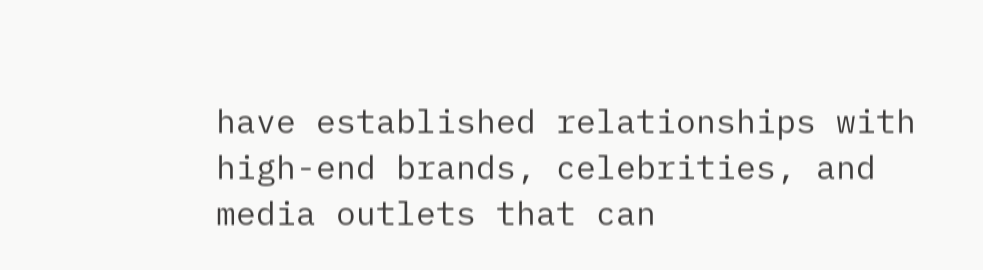have established relationships with high-end brands, celebrities, and media outlets that can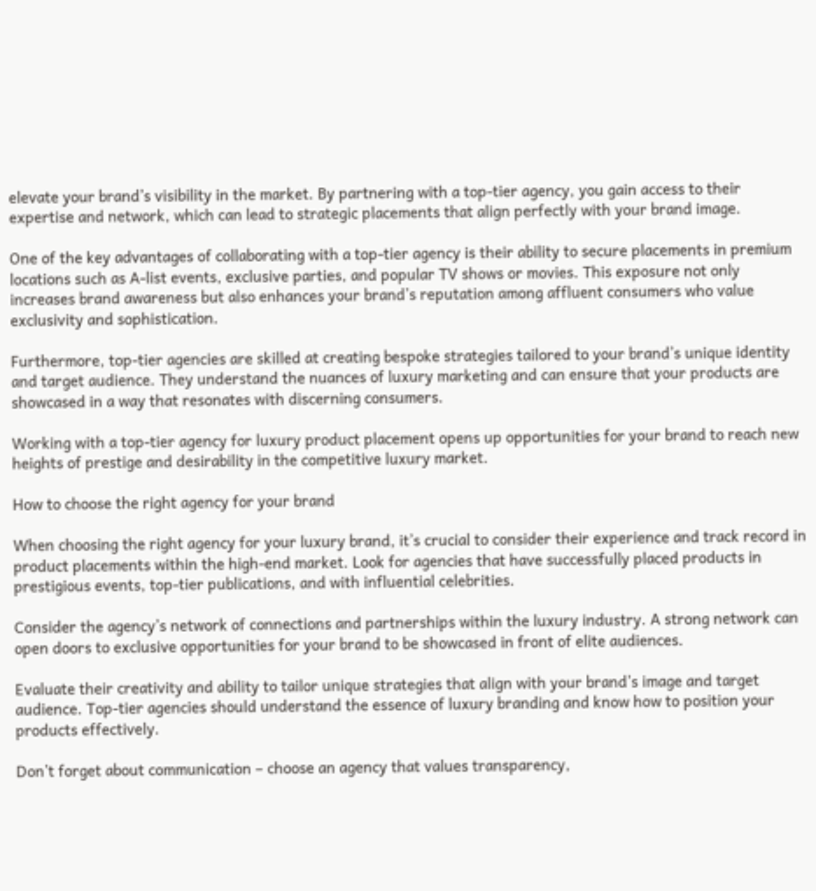elevate your brand’s visibility in the market. By partnering with a top-tier agency, you gain access to their expertise and network, which can lead to strategic placements that align perfectly with your brand image.

One of the key advantages of collaborating with a top-tier agency is their ability to secure placements in premium locations such as A-list events, exclusive parties, and popular TV shows or movies. This exposure not only increases brand awareness but also enhances your brand’s reputation among affluent consumers who value exclusivity and sophistication.

Furthermore, top-tier agencies are skilled at creating bespoke strategies tailored to your brand’s unique identity and target audience. They understand the nuances of luxury marketing and can ensure that your products are showcased in a way that resonates with discerning consumers.

Working with a top-tier agency for luxury product placement opens up opportunities for your brand to reach new heights of prestige and desirability in the competitive luxury market.

How to choose the right agency for your brand

When choosing the right agency for your luxury brand, it’s crucial to consider their experience and track record in product placements within the high-end market. Look for agencies that have successfully placed products in prestigious events, top-tier publications, and with influential celebrities.

Consider the agency’s network of connections and partnerships within the luxury industry. A strong network can open doors to exclusive opportunities for your brand to be showcased in front of elite audiences.

Evaluate their creativity and ability to tailor unique strategies that align with your brand’s image and target audience. Top-tier agencies should understand the essence of luxury branding and know how to position your products effectively.

Don’t forget about communication – choose an agency that values transparency,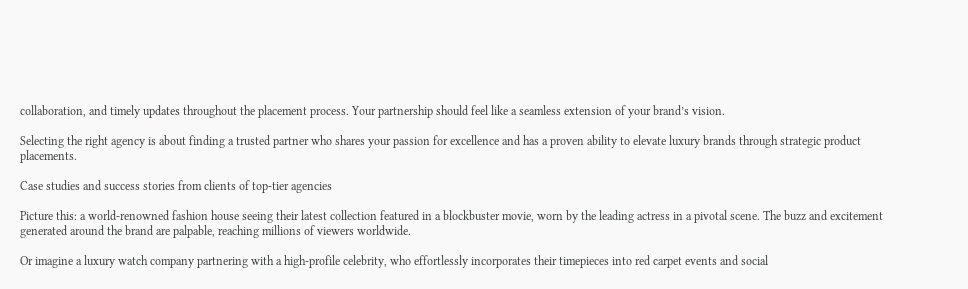collaboration, and timely updates throughout the placement process. Your partnership should feel like a seamless extension of your brand’s vision.

Selecting the right agency is about finding a trusted partner who shares your passion for excellence and has a proven ability to elevate luxury brands through strategic product placements.

Case studies and success stories from clients of top-tier agencies

Picture this: a world-renowned fashion house seeing their latest collection featured in a blockbuster movie, worn by the leading actress in a pivotal scene. The buzz and excitement generated around the brand are palpable, reaching millions of viewers worldwide.

Or imagine a luxury watch company partnering with a high-profile celebrity, who effortlessly incorporates their timepieces into red carpet events and social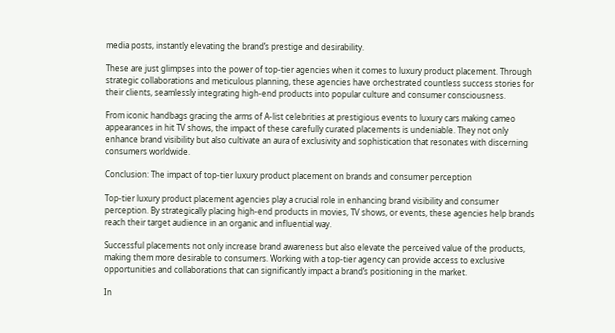media posts, instantly elevating the brand’s prestige and desirability.

These are just glimpses into the power of top-tier agencies when it comes to luxury product placement. Through strategic collaborations and meticulous planning, these agencies have orchestrated countless success stories for their clients, seamlessly integrating high-end products into popular culture and consumer consciousness.

From iconic handbags gracing the arms of A-list celebrities at prestigious events to luxury cars making cameo appearances in hit TV shows, the impact of these carefully curated placements is undeniable. They not only enhance brand visibility but also cultivate an aura of exclusivity and sophistication that resonates with discerning consumers worldwide.

Conclusion: The impact of top-tier luxury product placement on brands and consumer perception

Top-tier luxury product placement agencies play a crucial role in enhancing brand visibility and consumer perception. By strategically placing high-end products in movies, TV shows, or events, these agencies help brands reach their target audience in an organic and influential way.

Successful placements not only increase brand awareness but also elevate the perceived value of the products, making them more desirable to consumers. Working with a top-tier agency can provide access to exclusive opportunities and collaborations that can significantly impact a brand’s positioning in the market.

In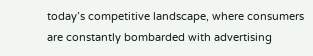today’s competitive landscape, where consumers are constantly bombarded with advertising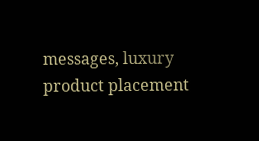messages, luxury product placement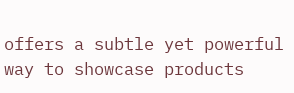offers a subtle yet powerful way to showcase products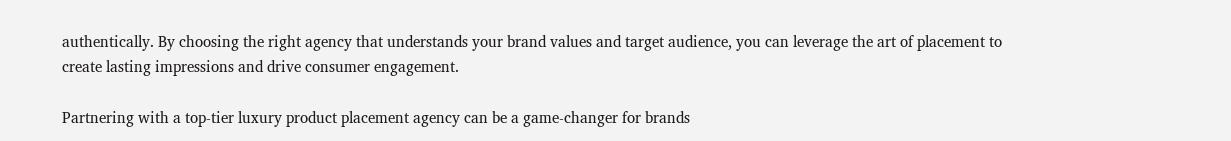authentically. By choosing the right agency that understands your brand values and target audience, you can leverage the art of placement to create lasting impressions and drive consumer engagement.

Partnering with a top-tier luxury product placement agency can be a game-changer for brands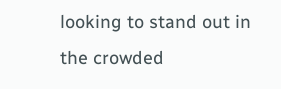looking to stand out in the crowded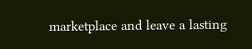marketplace and leave a lasting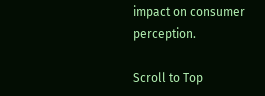impact on consumer perception.

Scroll to Top